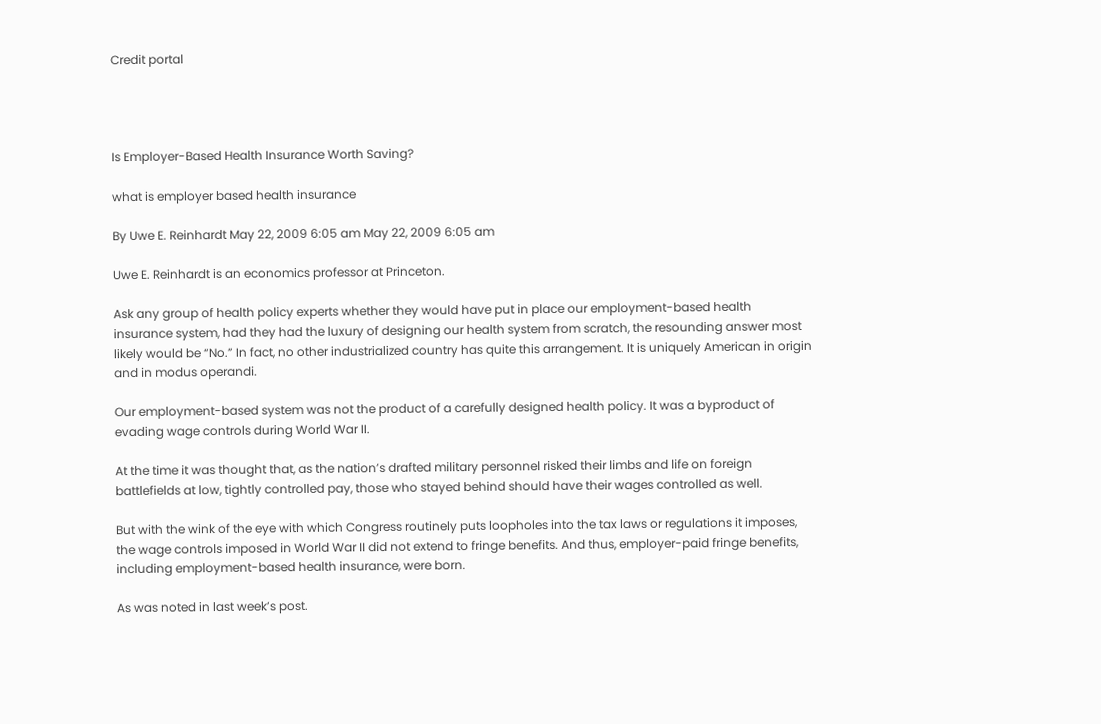Credit portal




Is Employer-Based Health Insurance Worth Saving?

what is employer based health insurance

By Uwe E. Reinhardt May 22, 2009 6:05 am May 22, 2009 6:05 am

Uwe E. Reinhardt is an economics professor at Princeton.

Ask any group of health policy experts whether they would have put in place our employment-based health insurance system, had they had the luxury of designing our health system from scratch, the resounding answer most likely would be “No.” In fact, no other industrialized country has quite this arrangement. It is uniquely American in origin and in modus operandi.

Our employment-based system was not the product of a carefully designed health policy. It was a byproduct of evading wage controls during World War II.

At the time it was thought that, as the nation’s drafted military personnel risked their limbs and life on foreign battlefields at low, tightly controlled pay, those who stayed behind should have their wages controlled as well.

But with the wink of the eye with which Congress routinely puts loopholes into the tax laws or regulations it imposes, the wage controls imposed in World War II did not extend to fringe benefits. And thus, employer-paid fringe benefits, including employment-based health insurance, were born.

As was noted in last week’s post.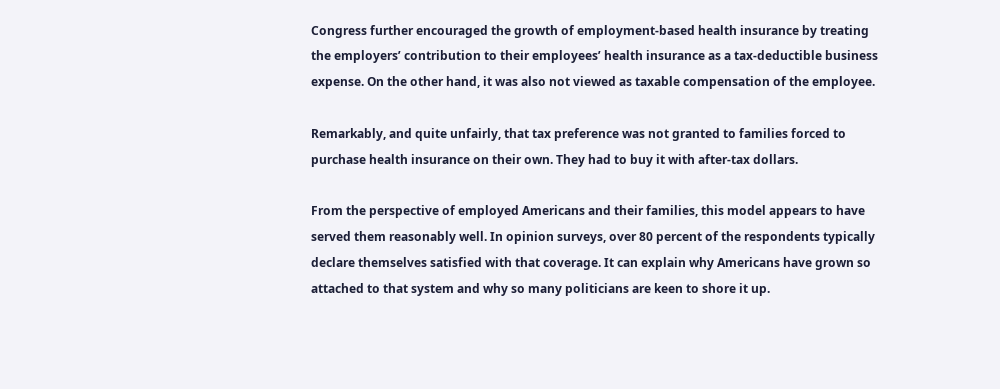Congress further encouraged the growth of employment-based health insurance by treating the employers’ contribution to their employees’ health insurance as a tax-deductible business expense. On the other hand, it was also not viewed as taxable compensation of the employee.

Remarkably, and quite unfairly, that tax preference was not granted to families forced to purchase health insurance on their own. They had to buy it with after-tax dollars.

From the perspective of employed Americans and their families, this model appears to have served them reasonably well. In opinion surveys, over 80 percent of the respondents typically declare themselves satisfied with that coverage. It can explain why Americans have grown so attached to that system and why so many politicians are keen to shore it up.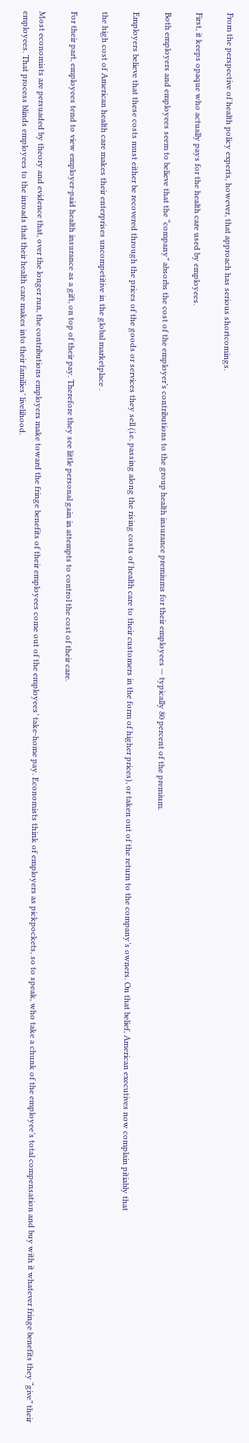From the perspective of health policy experts, however, that approach has serious shortcomings.

First, it keeps opaque who actually pays for the health care used by employees.

Both employers and employees seem to believe that the “company” absorbs the cost of the employer’s contributions to the group health insurance premiums for their employees — typically 80 percent of the premium.

Employers believe that these costs must either be recovered through the prices of the goods or services they sell (i.e. passing along the rising costs of health care to their customers in the form of higher prices), or taken out of the return to the company’s owners. On that belief, American executives now complain pitiably that

the high cost of American health care makes their enterprises uncompetitive in the global marketplace .

For their part, employees tend to view employer-paid health insurance as a gift, on top of their pay. Therefore they see little personal gain in attempts to control the cost of their care.

Most economists are persuaded by theory and evidence that, over the longer run, the contributions employers make toward the fringe benefits of their employees come out of the employees’ take-home pay. Economists think of employers as pickpockets, so to speak, who take a chunk of the employee’s total compensation and buy with it whatever fringe benefits they “give” their employees. That process blinds employees to the inroads that their health care makes into their families’ livelihood.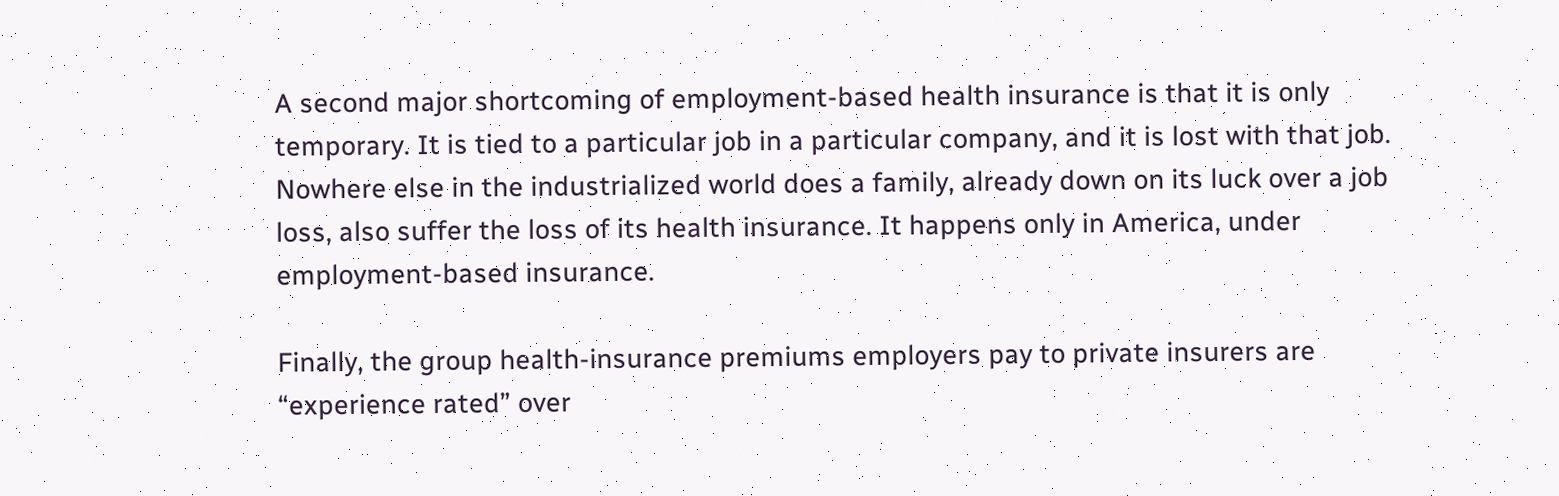A second major shortcoming of employment-based health insurance is that it is only temporary. It is tied to a particular job in a particular company, and it is lost with that job. Nowhere else in the industrialized world does a family, already down on its luck over a job loss, also suffer the loss of its health insurance. It happens only in America, under employment-based insurance.

Finally, the group health-insurance premiums employers pay to private insurers are “experience rated” over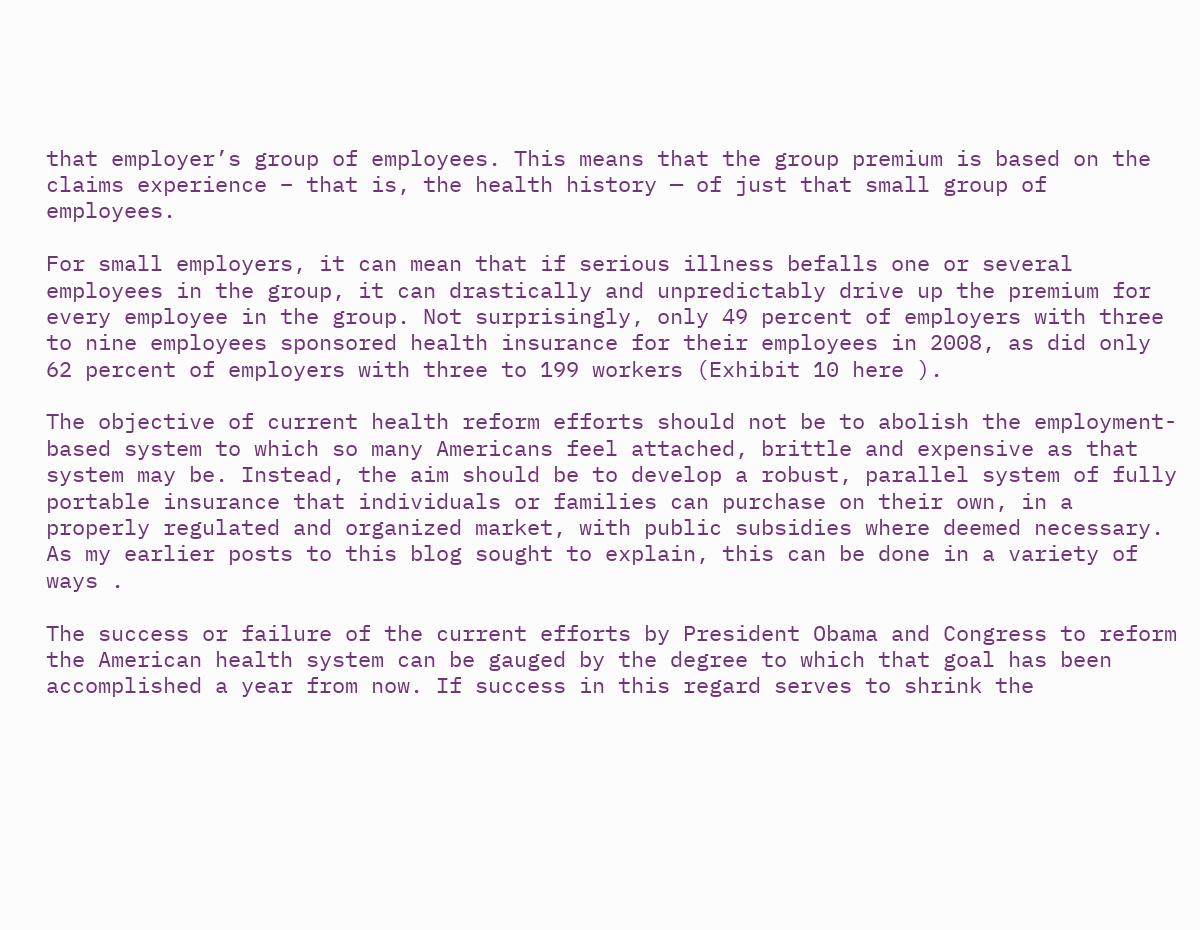that employer’s group of employees. This means that the group premium is based on the claims experience – that is, the health history — of just that small group of employees.

For small employers, it can mean that if serious illness befalls one or several employees in the group, it can drastically and unpredictably drive up the premium for every employee in the group. Not surprisingly, only 49 percent of employers with three to nine employees sponsored health insurance for their employees in 2008, as did only 62 percent of employers with three to 199 workers (Exhibit 10 here ).

The objective of current health reform efforts should not be to abolish the employment-based system to which so many Americans feel attached, brittle and expensive as that system may be. Instead, the aim should be to develop a robust, parallel system of fully portable insurance that individuals or families can purchase on their own, in a properly regulated and organized market, with public subsidies where deemed necessary. As my earlier posts to this blog sought to explain, this can be done in a variety of ways .

The success or failure of the current efforts by President Obama and Congress to reform the American health system can be gauged by the degree to which that goal has been accomplished a year from now. If success in this regard serves to shrink the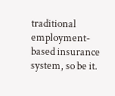traditional employment-based insurance system, so be it.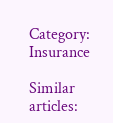Category: Insurance

Similar articles: